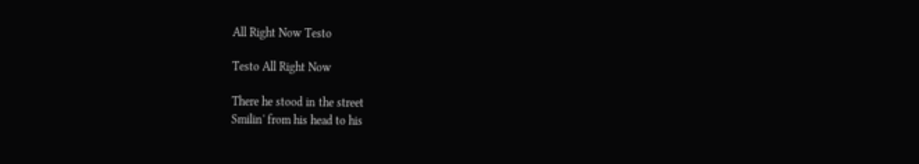All Right Now Testo

Testo All Right Now

There he stood in the street
Smilin' from his head to his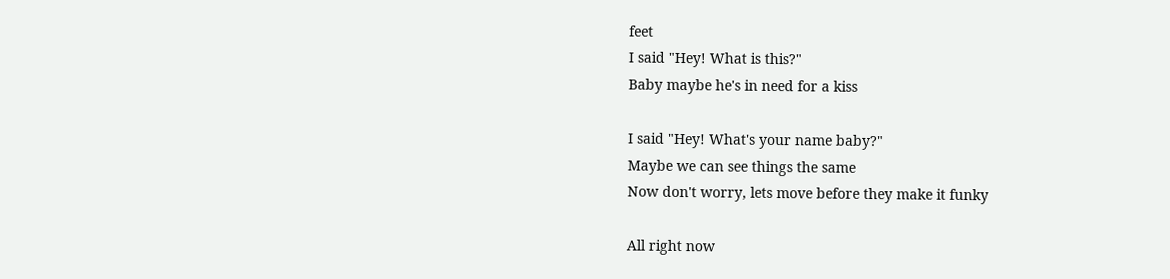feet
I said "Hey! What is this?"
Baby maybe he's in need for a kiss

I said "Hey! What's your name baby?"
Maybe we can see things the same
Now don't worry, lets move before they make it funky

All right now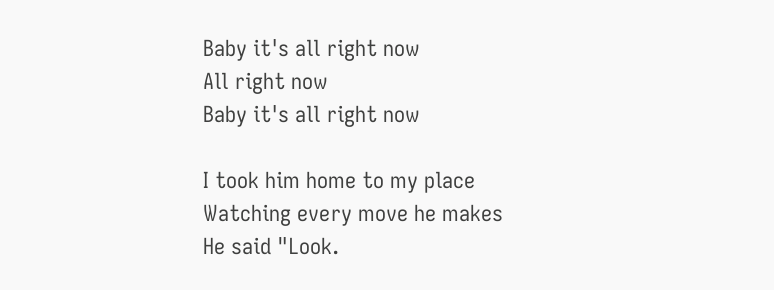Baby it's all right now
All right now
Baby it's all right now

I took him home to my place
Watching every move he makes
He said "Look.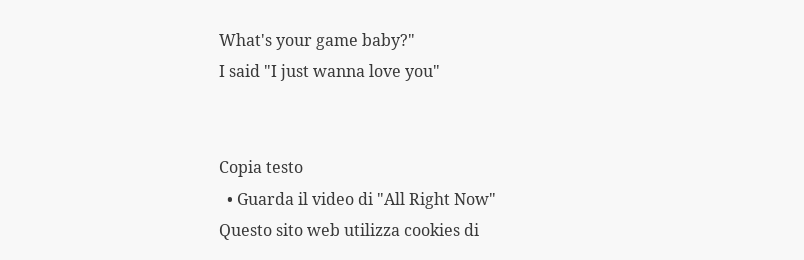What's your game baby?"
I said "I just wanna love you"


Copia testo
  • Guarda il video di "All Right Now"
Questo sito web utilizza cookies di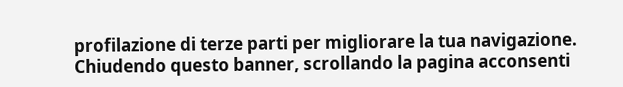profilazione di terze parti per migliorare la tua navigazione. Chiudendo questo banner, scrollando la pagina acconsenti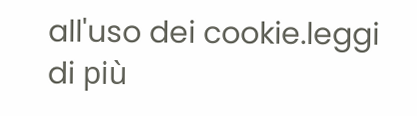all'uso dei cookie.leggi di più